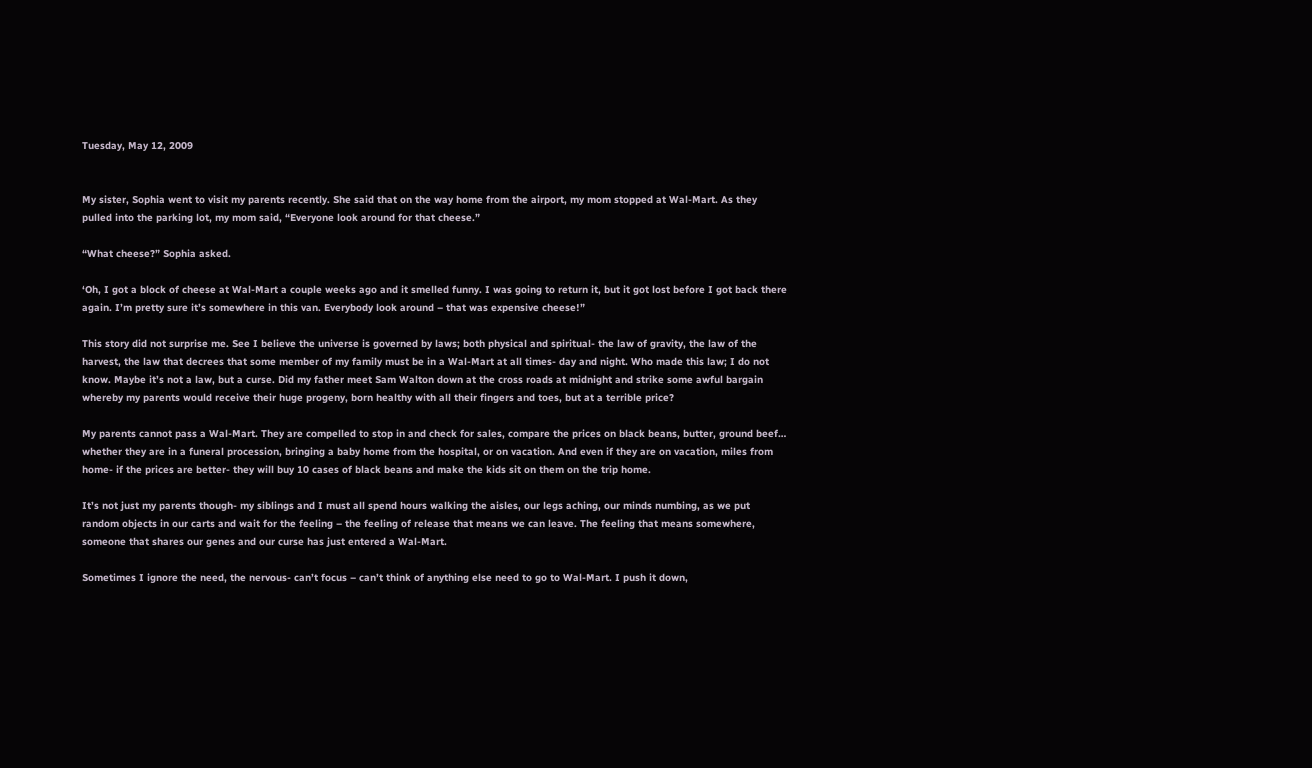Tuesday, May 12, 2009


My sister, Sophia went to visit my parents recently. She said that on the way home from the airport, my mom stopped at Wal-Mart. As they pulled into the parking lot, my mom said, “Everyone look around for that cheese.”

“What cheese?” Sophia asked.

‘Oh, I got a block of cheese at Wal-Mart a couple weeks ago and it smelled funny. I was going to return it, but it got lost before I got back there again. I’m pretty sure it’s somewhere in this van. Everybody look around – that was expensive cheese!”

This story did not surprise me. See I believe the universe is governed by laws; both physical and spiritual- the law of gravity, the law of the harvest, the law that decrees that some member of my family must be in a Wal-Mart at all times- day and night. Who made this law; I do not know. Maybe it’s not a law, but a curse. Did my father meet Sam Walton down at the cross roads at midnight and strike some awful bargain whereby my parents would receive their huge progeny, born healthy with all their fingers and toes, but at a terrible price?

My parents cannot pass a Wal-Mart. They are compelled to stop in and check for sales, compare the prices on black beans, butter, ground beef… whether they are in a funeral procession, bringing a baby home from the hospital, or on vacation. And even if they are on vacation, miles from home- if the prices are better- they will buy 10 cases of black beans and make the kids sit on them on the trip home.

It’s not just my parents though- my siblings and I must all spend hours walking the aisles, our legs aching, our minds numbing, as we put random objects in our carts and wait for the feeling – the feeling of release that means we can leave. The feeling that means somewhere, someone that shares our genes and our curse has just entered a Wal-Mart.

Sometimes I ignore the need, the nervous- can’t focus – can’t think of anything else need to go to Wal-Mart. I push it down,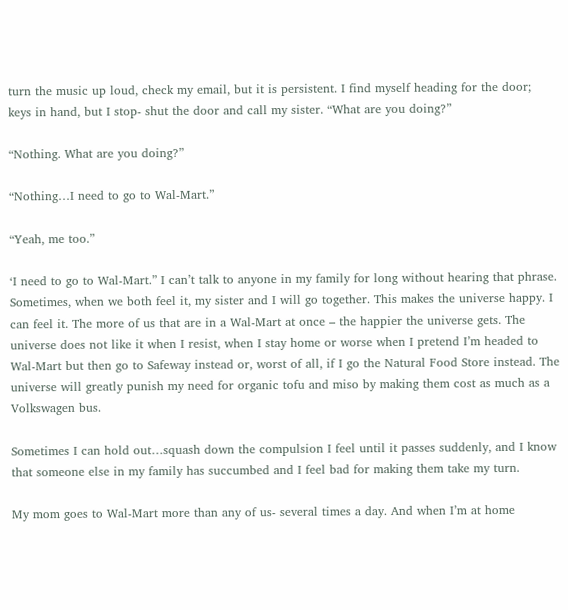turn the music up loud, check my email, but it is persistent. I find myself heading for the door; keys in hand, but I stop- shut the door and call my sister. “What are you doing?”

“Nothing. What are you doing?”

“Nothing…I need to go to Wal-Mart.”

“Yeah, me too.”

‘I need to go to Wal-Mart.” I can’t talk to anyone in my family for long without hearing that phrase. Sometimes, when we both feel it, my sister and I will go together. This makes the universe happy. I can feel it. The more of us that are in a Wal-Mart at once – the happier the universe gets. The universe does not like it when I resist, when I stay home or worse when I pretend I’m headed to Wal-Mart but then go to Safeway instead or, worst of all, if I go the Natural Food Store instead. The universe will greatly punish my need for organic tofu and miso by making them cost as much as a Volkswagen bus.

Sometimes I can hold out…squash down the compulsion I feel until it passes suddenly, and I know that someone else in my family has succumbed and I feel bad for making them take my turn.

My mom goes to Wal-Mart more than any of us- several times a day. And when I’m at home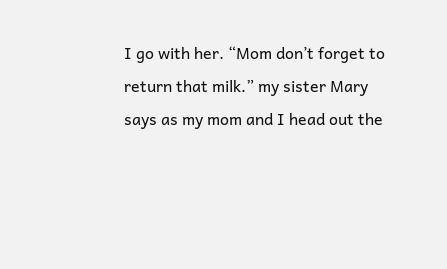I go with her. “Mom don’t forget to return that milk.” my sister Mary says as my mom and I head out the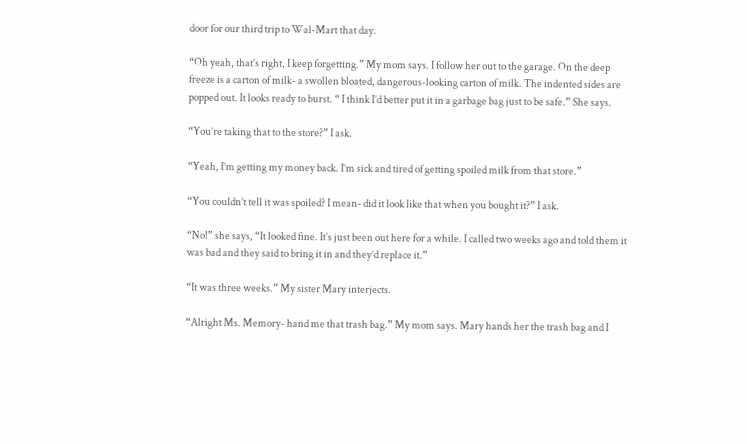door for our third trip to Wal-Mart that day.

“Oh yeah, that’s right, I keep forgetting.” My mom says. I follow her out to the garage. On the deep freeze is a carton of milk- a swollen bloated, dangerous-looking carton of milk. The indented sides are popped out. It looks ready to burst. “ I think I’d better put it in a garbage bag just to be safe.” She says.

“You’re taking that to the store?” I ask.

“Yeah, I’m getting my money back. I’m sick and tired of getting spoiled milk from that store.”

“You couldn’t tell it was spoiled? I mean- did it look like that when you bought it?” I ask.

“No!” she says, “It looked fine. It’s just been out here for a while. I called two weeks ago and told them it was bad and they said to bring it in and they’d replace it.”

“It was three weeks.” My sister Mary interjects.

“Alright Ms. Memory- hand me that trash bag.” My mom says. Mary hands her the trash bag and I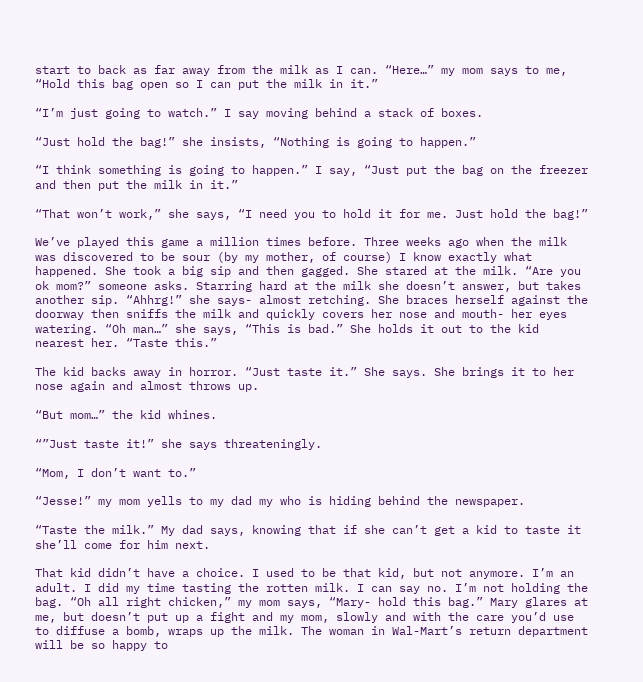start to back as far away from the milk as I can. “Here…” my mom says to me, “Hold this bag open so I can put the milk in it.”

“I’m just going to watch.” I say moving behind a stack of boxes.

“Just hold the bag!” she insists, “Nothing is going to happen.”

“I think something is going to happen.” I say, “Just put the bag on the freezer and then put the milk in it.”

“That won’t work,” she says, “I need you to hold it for me. Just hold the bag!”

We’ve played this game a million times before. Three weeks ago when the milk was discovered to be sour (by my mother, of course) I know exactly what happened. She took a big sip and then gagged. She stared at the milk. “Are you ok mom?” someone asks. Starring hard at the milk she doesn’t answer, but takes another sip. “Ahhrg!” she says- almost retching. She braces herself against the doorway then sniffs the milk and quickly covers her nose and mouth- her eyes watering. “Oh man…” she says, “This is bad.” She holds it out to the kid nearest her. “Taste this.”

The kid backs away in horror. “Just taste it.” She says. She brings it to her nose again and almost throws up.

“But mom…” the kid whines.

“”Just taste it!” she says threateningly.

“Mom, I don’t want to.”

“Jesse!” my mom yells to my dad my who is hiding behind the newspaper.

“Taste the milk.” My dad says, knowing that if she can’t get a kid to taste it she’ll come for him next.

That kid didn’t have a choice. I used to be that kid, but not anymore. I’m an adult. I did my time tasting the rotten milk. I can say no. I’m not holding the bag. “Oh all right chicken,” my mom says, “Mary- hold this bag.” Mary glares at me, but doesn’t put up a fight and my mom, slowly and with the care you’d use to diffuse a bomb, wraps up the milk. The woman in Wal-Mart’s return department will be so happy to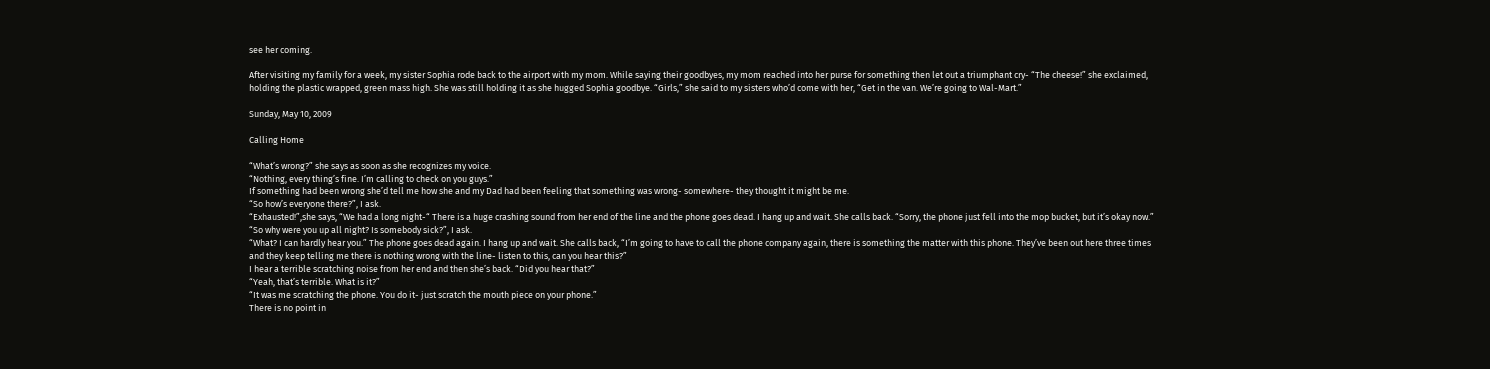see her coming.

After visiting my family for a week, my sister Sophia rode back to the airport with my mom. While saying their goodbyes, my mom reached into her purse for something then let out a triumphant cry- “The cheese!” she exclaimed, holding the plastic wrapped, green mass high. She was still holding it as she hugged Sophia goodbye. “Girls,” she said to my sisters who’d come with her, “Get in the van. We’re going to Wal-Mart.”

Sunday, May 10, 2009

Calling Home

“What’s wrong?” she says as soon as she recognizes my voice.
“Nothing, every thing’s fine. I’m calling to check on you guys.”
If something had been wrong she’d tell me how she and my Dad had been feeling that something was wrong- somewhere- they thought it might be me.
“So how’s everyone there?”, I ask.
“Exhausted!”,she says, “We had a long night-“ There is a huge crashing sound from her end of the line and the phone goes dead. I hang up and wait. She calls back. “Sorry, the phone just fell into the mop bucket, but it’s okay now.”
“So why were you up all night? Is somebody sick?”, I ask.
“What? I can hardly hear you.” The phone goes dead again. I hang up and wait. She calls back, “I’m going to have to call the phone company again, there is something the matter with this phone. They’ve been out here three times and they keep telling me there is nothing wrong with the line- listen to this, can you hear this?”
I hear a terrible scratching noise from her end and then she’s back. “Did you hear that?”
“Yeah, that’s terrible. What is it?”
“It was me scratching the phone. You do it- just scratch the mouth piece on your phone.”
There is no point in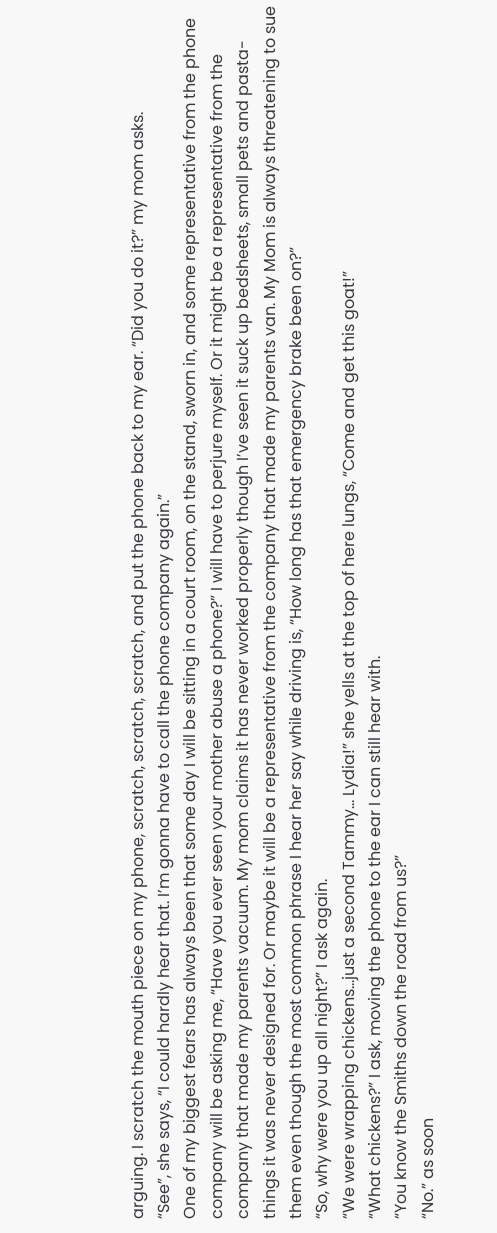arguing. I scratch the mouth piece on my phone, scratch, scratch, scratch, and put the phone back to my ear. “Did you do it?” my mom asks.
“See”, she says, “I could hardly hear that. I’m gonna have to call the phone company again.”
One of my biggest fears has always been that some day I will be sitting in a court room, on the stand, sworn in, and some representative from the phone company will be asking me, “Have you ever seen your mother abuse a phone?” I will have to perjure myself. Or it might be a representative from the company that made my parents vacuum. My mom claims it has never worked properly though I’ve seen it suck up bedsheets, small pets and pasta- things it was never designed for. Or maybe it will be a representative from the company that made my parents van. My Mom is always threatening to sue them even though the most common phrase I hear her say while driving is, “How long has that emergency brake been on?”
“So, why were you up all night?” I ask again.
“We were wrapping chickens…just a second Tammy… Lydia!” she yells at the top of here lungs, “Come and get this goat!”
“What chickens?” I ask, moving the phone to the ear I can still hear with.
“You know the Smiths down the road from us?”
“No.” as soon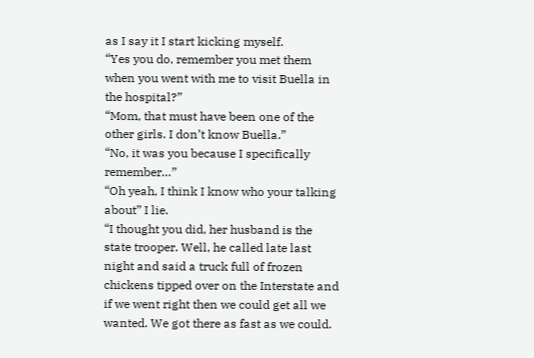as I say it I start kicking myself.
“Yes you do, remember you met them when you went with me to visit Buella in the hospital?”
“Mom, that must have been one of the other girls. I don’t know Buella.”
“No, it was you because I specifically remember…”
“Oh yeah, I think I know who your talking about” I lie.
“I thought you did, her husband is the state trooper. Well, he called late last night and said a truck full of frozen chickens tipped over on the Interstate and if we went right then we could get all we wanted. We got there as fast as we could.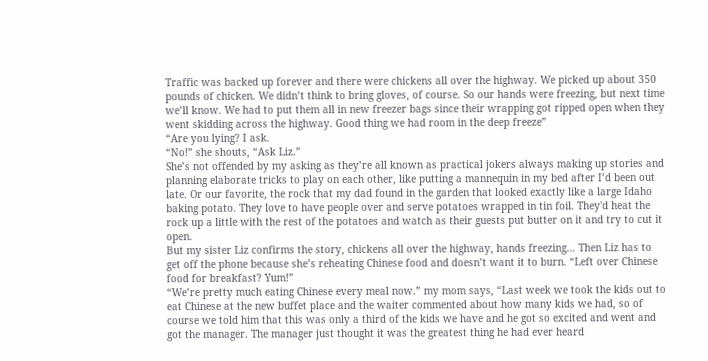Traffic was backed up forever and there were chickens all over the highway. We picked up about 350 pounds of chicken. We didn’t think to bring gloves, of course. So our hands were freezing, but next time we’ll know. We had to put them all in new freezer bags since their wrapping got ripped open when they went skidding across the highway. Good thing we had room in the deep freeze”
“Are you lying? I ask.
“No!” she shouts, “Ask Liz.”
She’s not offended by my asking as they’re all known as practical jokers always making up stories and planning elaborate tricks to play on each other, like putting a mannequin in my bed after I’d been out late. Or our favorite, the rock that my dad found in the garden that looked exactly like a large Idaho baking potato. They love to have people over and serve potatoes wrapped in tin foil. They'd heat the rock up a little with the rest of the potatoes and watch as their guests put butter on it and try to cut it open.
But my sister Liz confirms the story, chickens all over the highway, hands freezing… Then Liz has to get off the phone because she’s reheating Chinese food and doesn’t want it to burn. “Left over Chinese food for breakfast? Yum!”
“We’re pretty much eating Chinese every meal now.” my mom says, “Last week we took the kids out to eat Chinese at the new buffet place and the waiter commented about how many kids we had, so of course we told him that this was only a third of the kids we have and he got so excited and went and got the manager. The manager just thought it was the greatest thing he had ever heard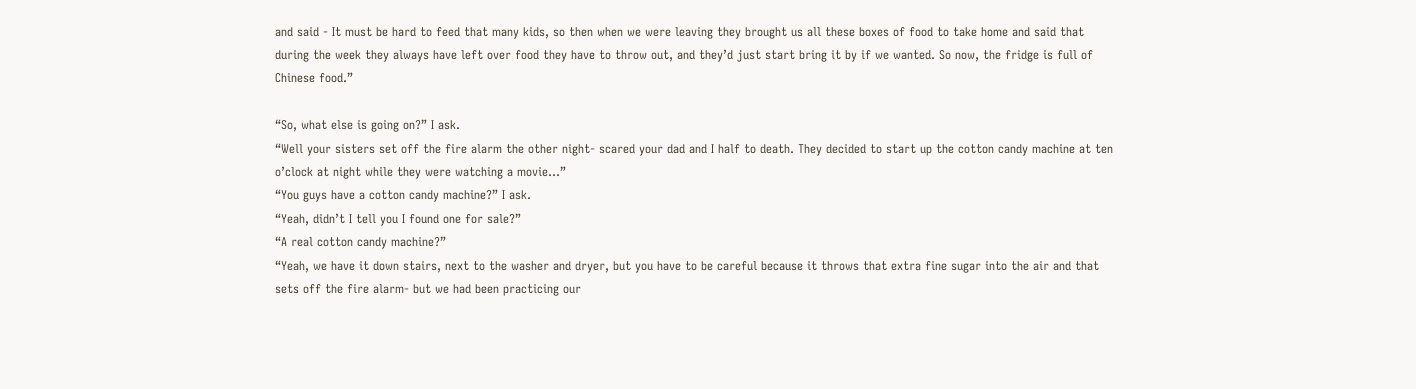and said - It must be hard to feed that many kids, so then when we were leaving they brought us all these boxes of food to take home and said that during the week they always have left over food they have to throw out, and they’d just start bring it by if we wanted. So now, the fridge is full of Chinese food.”

“So, what else is going on?” I ask.
“Well your sisters set off the fire alarm the other night- scared your dad and I half to death. They decided to start up the cotton candy machine at ten o’clock at night while they were watching a movie…”
“You guys have a cotton candy machine?” I ask.
“Yeah, didn’t I tell you I found one for sale?”
“A real cotton candy machine?”
“Yeah, we have it down stairs, next to the washer and dryer, but you have to be careful because it throws that extra fine sugar into the air and that sets off the fire alarm- but we had been practicing our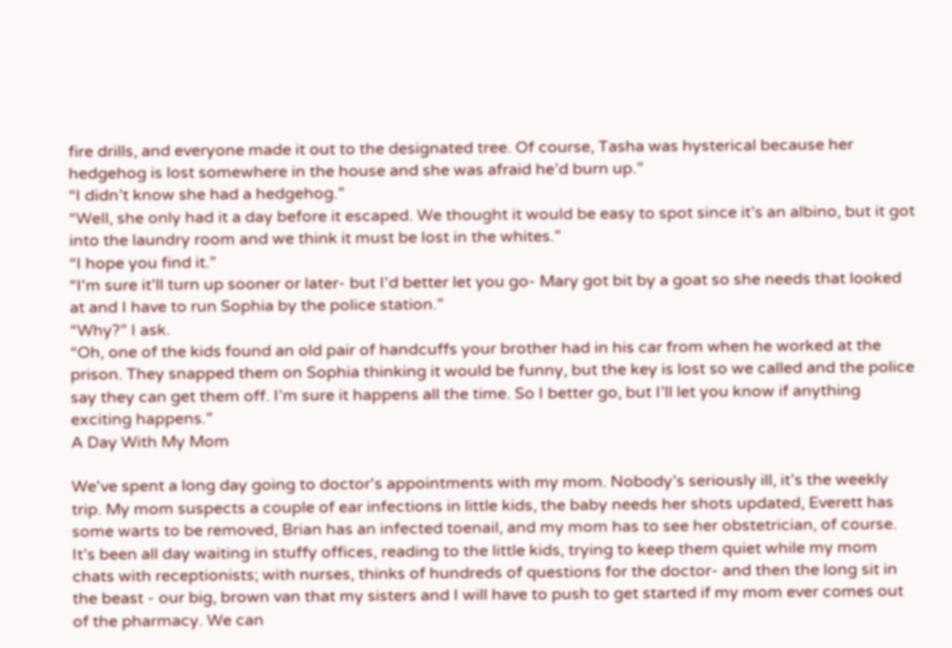fire drills, and everyone made it out to the designated tree. Of course, Tasha was hysterical because her hedgehog is lost somewhere in the house and she was afraid he’d burn up.”
“I didn’t know she had a hedgehog.”
“Well, she only had it a day before it escaped. We thought it would be easy to spot since it’s an albino, but it got into the laundry room and we think it must be lost in the whites.”
“I hope you find it.”
“I'm sure it'll turn up sooner or later- but I'd better let you go- Mary got bit by a goat so she needs that looked at and I have to run Sophia by the police station.”
“Why?” I ask.
“Oh, one of the kids found an old pair of handcuffs your brother had in his car from when he worked at the prison. They snapped them on Sophia thinking it would be funny, but the key is lost so we called and the police say they can get them off. I’m sure it happens all the time. So I better go, but I’ll let you know if anything exciting happens.”
A Day With My Mom

We've spent a long day going to doctor's appointments with my mom. Nobody’s seriously ill, it’s the weekly trip. My mom suspects a couple of ear infections in little kids, the baby needs her shots updated, Everett has some warts to be removed, Brian has an infected toenail, and my mom has to see her obstetrician, of course.
It’s been all day waiting in stuffy offices, reading to the little kids, trying to keep them quiet while my mom chats with receptionists; with nurses, thinks of hundreds of questions for the doctor- and then the long sit in the beast - our big, brown van that my sisters and I will have to push to get started if my mom ever comes out of the pharmacy. We can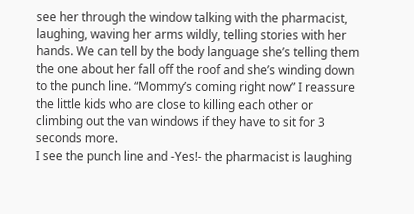see her through the window talking with the pharmacist, laughing, waving her arms wildly, telling stories with her hands. We can tell by the body language she’s telling them the one about her fall off the roof and she’s winding down to the punch line. “Mommy’s coming right now” I reassure the little kids who are close to killing each other or climbing out the van windows if they have to sit for 3 seconds more.
I see the punch line and -Yes!- the pharmacist is laughing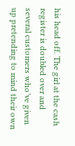his head off. The girl at the cash register is doubled over and several customers who’ve given up pretending to mind their own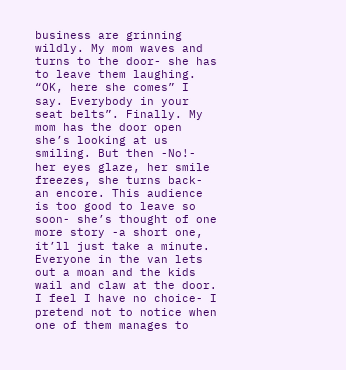business are grinning wildly. My mom waves and turns to the door- she has to leave them laughing. “OK, here she comes” I say. Everybody in your seat belts”. Finally. My mom has the door open she’s looking at us smiling. But then -No!- her eyes glaze, her smile freezes, she turns back- an encore. This audience is too good to leave so soon- she’s thought of one more story -a short one, it’ll just take a minute. Everyone in the van lets out a moan and the kids wail and claw at the door. I feel I have no choice- I pretend not to notice when one of them manages to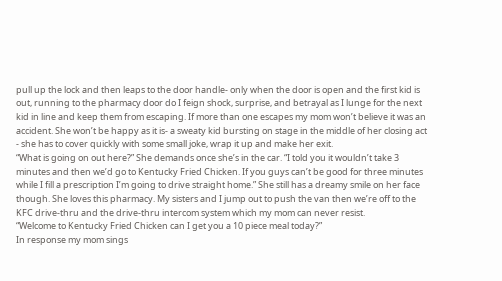pull up the lock and then leaps to the door handle- only when the door is open and the first kid is out, running to the pharmacy door do I feign shock, surprise, and betrayal as I lunge for the next kid in line and keep them from escaping. If more than one escapes my mom won’t believe it was an accident. She won’t be happy as it is- a sweaty kid bursting on stage in the middle of her closing act - she has to cover quickly with some small joke, wrap it up and make her exit.
“What is going on out here?” She demands once she’s in the car. “I told you it wouldn’t take 3 minutes and then we’d go to Kentucky Fried Chicken. If you guys can’t be good for three minutes while I fill a prescription I’m going to drive straight home.” She still has a dreamy smile on her face though. She loves this pharmacy. My sisters and I jump out to push the van then we’re off to the KFC drive-thru and the drive-thru intercom system which my mom can never resist.
“Welcome to Kentucky Fried Chicken can I get you a 10 piece meal today?”
In response my mom sings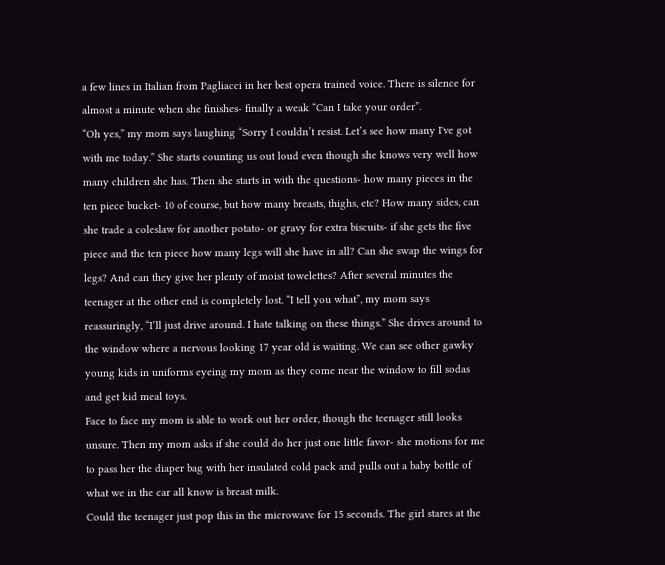a few lines in Italian from Pagliacci in her best opera trained voice. There is silence for almost a minute when she finishes- finally a weak “Can I take your order”.
“Oh yes,” my mom says laughing “Sorry I couldn’t resist. Let’s see how many I've got with me today.” She starts counting us out loud even though she knows very well how many children she has. Then she starts in with the questions- how many pieces in the ten piece bucket- 10 of course, but how many breasts, thighs, etc? How many sides, can she trade a coleslaw for another potato- or gravy for extra biscuits- if she gets the five piece and the ten piece how many legs will she have in all? Can she swap the wings for legs? And can they give her plenty of moist towelettes? After several minutes the teenager at the other end is completely lost. “I tell you what”, my mom says reassuringly, “I’ll just drive around. I hate talking on these things.” She drives around to the window where a nervous looking 17 year old is waiting. We can see other gawky young kids in uniforms eyeing my mom as they come near the window to fill sodas and get kid meal toys.
Face to face my mom is able to work out her order, though the teenager still looks unsure. Then my mom asks if she could do her just one little favor- she motions for me to pass her the diaper bag with her insulated cold pack and pulls out a baby bottle of what we in the car all know is breast milk.
Could the teenager just pop this in the microwave for 15 seconds. The girl stares at the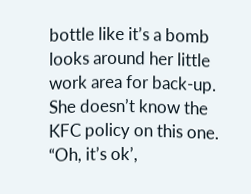bottle like it’s a bomb looks around her little work area for back-up. She doesn’t know the KFC policy on this one. “Oh, it’s ok’,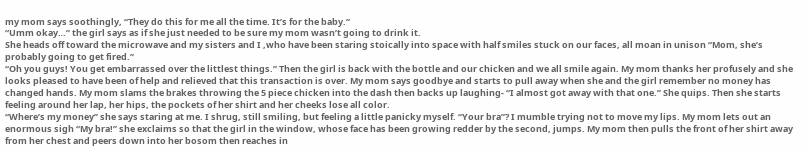my mom says soothingly, “They do this for me all the time. It’s for the baby.”
“Umm okay…” the girl says as if she just needed to be sure my mom wasn’t going to drink it.
She heads off toward the microwave and my sisters and I ,who have been staring stoically into space with half smiles stuck on our faces, all moan in unison “Mom, she’s probably going to get fired.”
“Oh you guys! You get embarrassed over the littlest things.” Then the girl is back with the bottle and our chicken and we all smile again. My mom thanks her profusely and she looks pleased to have been of help and relieved that this transaction is over. My mom says goodbye and starts to pull away when she and the girl remember no money has changed hands. My mom slams the brakes throwing the 5 piece chicken into the dash then backs up laughing- “I almost got away with that one.” She quips. Then she starts feeling around her lap, her hips, the pockets of her shirt and her cheeks lose all color.
“Where’s my money” she says staring at me. I shrug, still smiling, but feeling a little panicky myself. “Your bra”? I mumble trying not to move my lips. My mom lets out an enormous sigh “My bra!” she exclaims so that the girl in the window, whose face has been growing redder by the second, jumps. My mom then pulls the front of her shirt away from her chest and peers down into her bosom then reaches in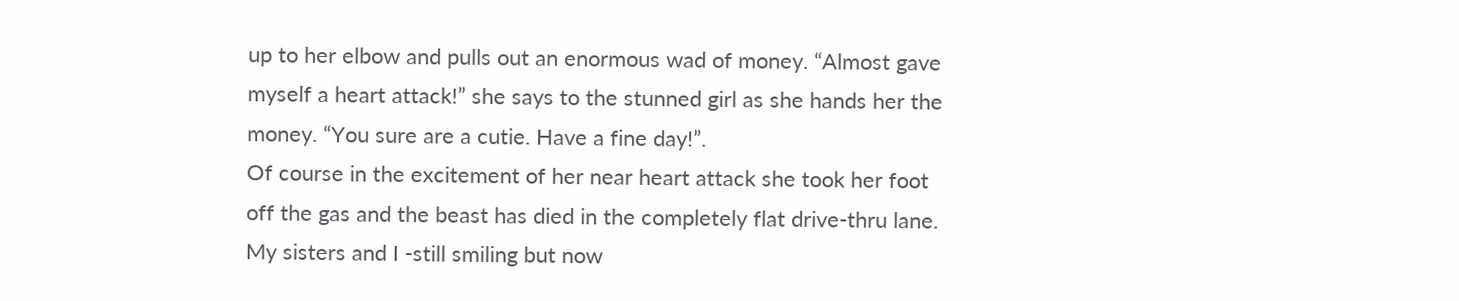up to her elbow and pulls out an enormous wad of money. “Almost gave myself a heart attack!” she says to the stunned girl as she hands her the money. “You sure are a cutie. Have a fine day!”.
Of course in the excitement of her near heart attack she took her foot off the gas and the beast has died in the completely flat drive-thru lane. My sisters and I -still smiling but now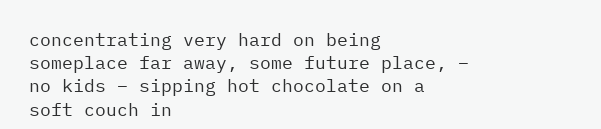concentrating very hard on being someplace far away, some future place, – no kids – sipping hot chocolate on a soft couch in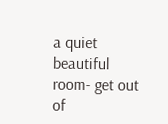a quiet beautiful room- get out of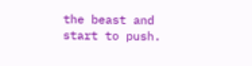the beast and start to push.